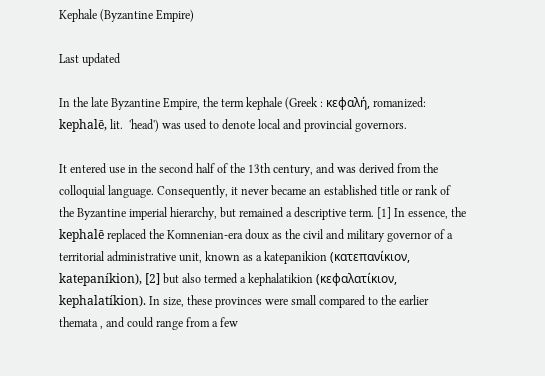Kephale (Byzantine Empire)

Last updated

In the late Byzantine Empire, the term kephale (Greek : κεφαλή, romanized: kephalē, lit.  'head') was used to denote local and provincial governors.

It entered use in the second half of the 13th century, and was derived from the colloquial language. Consequently, it never became an established title or rank of the Byzantine imperial hierarchy, but remained a descriptive term. [1] In essence, the kephalē replaced the Komnenian-era doux as the civil and military governor of a territorial administrative unit, known as a katepanikion (κατεπανίκιον, katepaníkion), [2] but also termed a kephalatikion (κεφαλατίκιον, kephalatíkion). In size, these provinces were small compared to the earlier themata , and could range from a few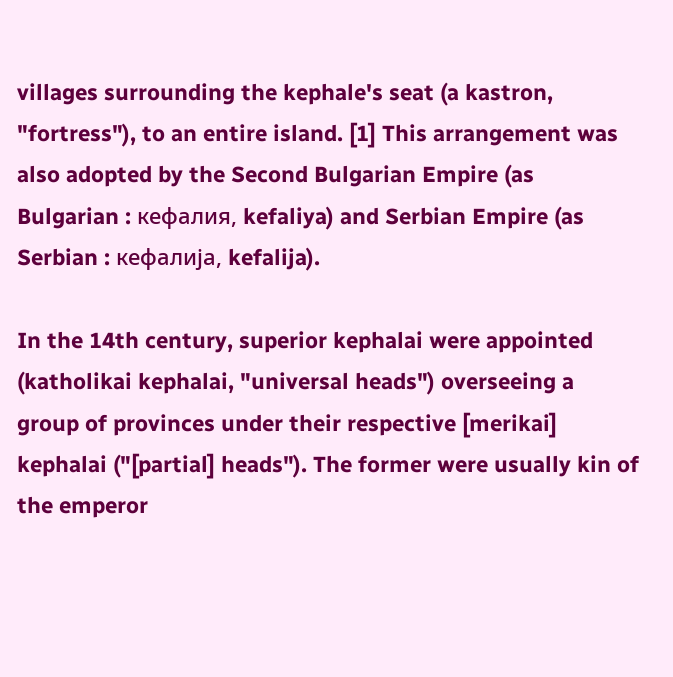villages surrounding the kephale's seat (a kastron, "fortress"), to an entire island. [1] This arrangement was also adopted by the Second Bulgarian Empire (as Bulgarian : кефалия, kefaliya) and Serbian Empire (as Serbian : кефалиja, kefalija).

In the 14th century, superior kephalai were appointed (katholikai kephalai, "universal heads") overseeing a group of provinces under their respective [merikai] kephalai ("[partial] heads"). The former were usually kin of the emperor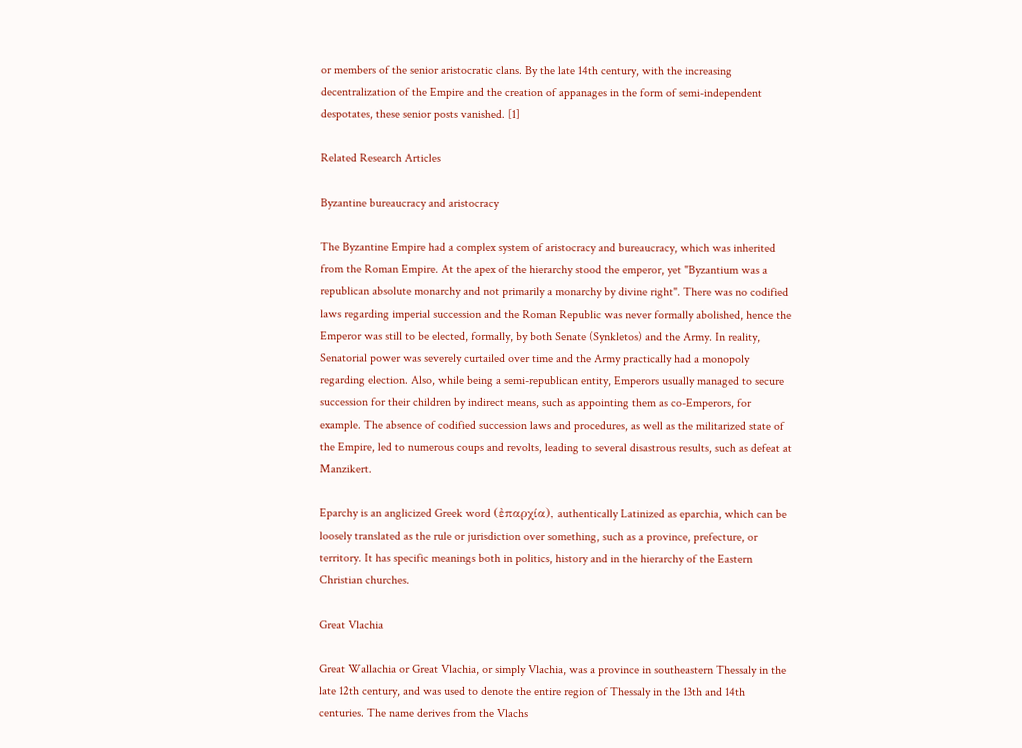or members of the senior aristocratic clans. By the late 14th century, with the increasing decentralization of the Empire and the creation of appanages in the form of semi-independent despotates, these senior posts vanished. [1]

Related Research Articles

Byzantine bureaucracy and aristocracy

The Byzantine Empire had a complex system of aristocracy and bureaucracy, which was inherited from the Roman Empire. At the apex of the hierarchy stood the emperor, yet "Byzantium was a republican absolute monarchy and not primarily a monarchy by divine right". There was no codified laws regarding imperial succession and the Roman Republic was never formally abolished, hence the Emperor was still to be elected, formally, by both Senate (Synkletos) and the Army. In reality, Senatorial power was severely curtailed over time and the Army practically had a monopoly regarding election. Also, while being a semi-republican entity, Emperors usually managed to secure succession for their children by indirect means, such as appointing them as co-Emperors, for example. The absence of codified succession laws and procedures, as well as the militarized state of the Empire, led to numerous coups and revolts, leading to several disastrous results, such as defeat at Manzikert.

Eparchy is an anglicized Greek word (ἐπαρχία), authentically Latinized as eparchia, which can be loosely translated as the rule or jurisdiction over something, such as a province, prefecture, or territory. It has specific meanings both in politics, history and in the hierarchy of the Eastern Christian churches.

Great Vlachia

Great Wallachia or Great Vlachia, or simply Vlachia, was a province in southeastern Thessaly in the late 12th century, and was used to denote the entire region of Thessaly in the 13th and 14th centuries. The name derives from the Vlachs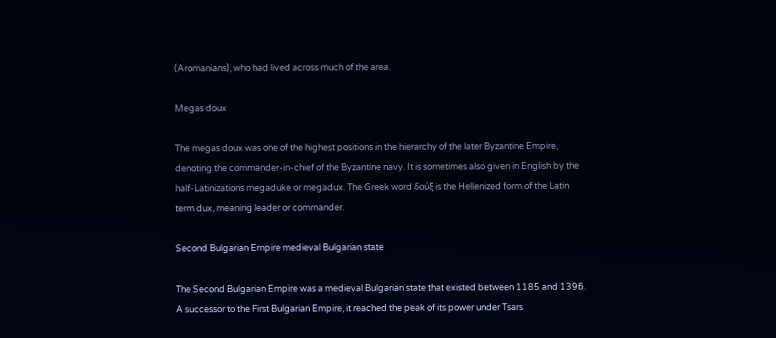(Aromanians), who had lived across much of the area.

Megas doux

The megas doux was one of the highest positions in the hierarchy of the later Byzantine Empire, denoting the commander-in-chief of the Byzantine navy. It is sometimes also given in English by the half-Latinizations megaduke or megadux. The Greek word δούξ is the Hellenized form of the Latin term dux, meaning leader or commander.

Second Bulgarian Empire medieval Bulgarian state

The Second Bulgarian Empire was a medieval Bulgarian state that existed between 1185 and 1396. A successor to the First Bulgarian Empire, it reached the peak of its power under Tsars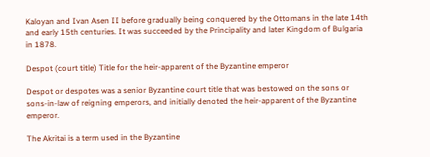Kaloyan and Ivan Asen II before gradually being conquered by the Ottomans in the late 14th and early 15th centuries. It was succeeded by the Principality and later Kingdom of Bulgaria in 1878.

Despot (court title) Title for the heir-apparent of the Byzantine emperor

Despot or despotes was a senior Byzantine court title that was bestowed on the sons or sons-in-law of reigning emperors, and initially denoted the heir-apparent of the Byzantine emperor.

The Akritai is a term used in the Byzantine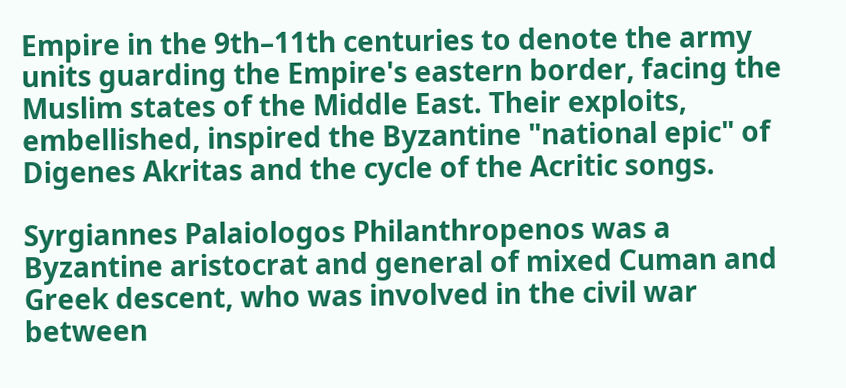Empire in the 9th–11th centuries to denote the army units guarding the Empire's eastern border, facing the Muslim states of the Middle East. Their exploits, embellished, inspired the Byzantine "national epic" of Digenes Akritas and the cycle of the Acritic songs.

Syrgiannes Palaiologos Philanthropenos was a Byzantine aristocrat and general of mixed Cuman and Greek descent, who was involved in the civil war between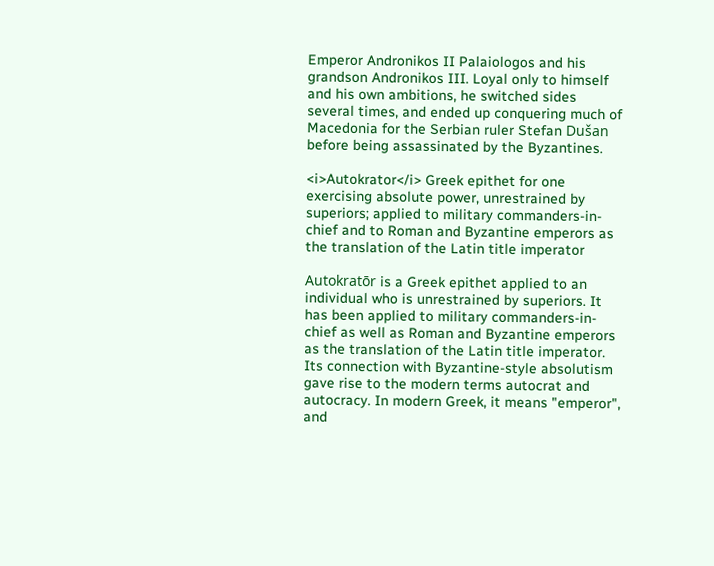Emperor Andronikos II Palaiologos and his grandson Andronikos III. Loyal only to himself and his own ambitions, he switched sides several times, and ended up conquering much of Macedonia for the Serbian ruler Stefan Dušan before being assassinated by the Byzantines.

<i>Autokrator</i> Greek epithet for one exercising absolute power, unrestrained by superiors; applied to military commanders-in-chief and to Roman and Byzantine emperors as the translation of the Latin title imperator

Autokratōr is a Greek epithet applied to an individual who is unrestrained by superiors. It has been applied to military commanders-in-chief as well as Roman and Byzantine emperors as the translation of the Latin title imperator. Its connection with Byzantine-style absolutism gave rise to the modern terms autocrat and autocracy. In modern Greek, it means "emperor", and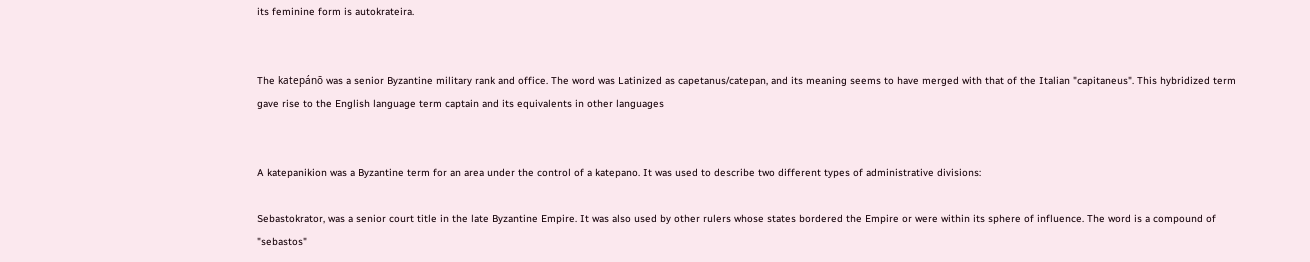its feminine form is autokrateira.


The katepánō was a senior Byzantine military rank and office. The word was Latinized as capetanus/catepan, and its meaning seems to have merged with that of the Italian "capitaneus". This hybridized term gave rise to the English language term captain and its equivalents in other languages


A katepanikion was a Byzantine term for an area under the control of a katepano. It was used to describe two different types of administrative divisions:

Sebastokrator, was a senior court title in the late Byzantine Empire. It was also used by other rulers whose states bordered the Empire or were within its sphere of influence. The word is a compound of "sebastos"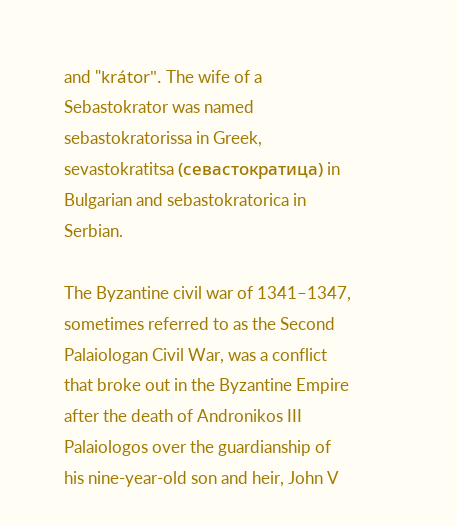and "krátor". The wife of a Sebastokrator was named sebastokratorissa in Greek, sevastokratitsa (севастократица) in Bulgarian and sebastokratorica in Serbian.

The Byzantine civil war of 1341–1347, sometimes referred to as the Second Palaiologan Civil War, was a conflict that broke out in the Byzantine Empire after the death of Andronikos III Palaiologos over the guardianship of his nine-year-old son and heir, John V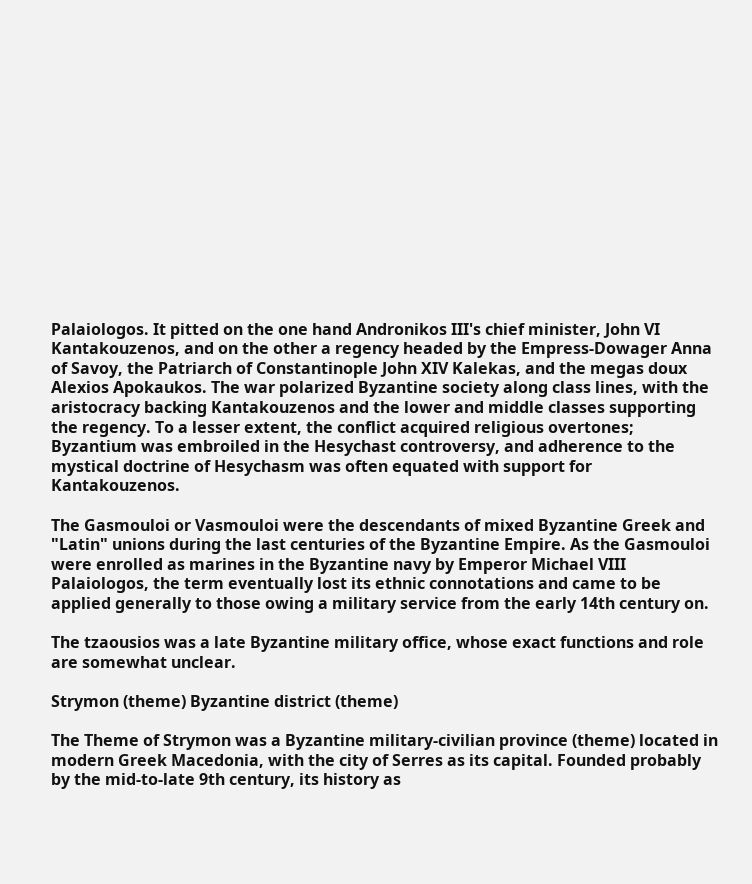Palaiologos. It pitted on the one hand Andronikos III's chief minister, John VI Kantakouzenos, and on the other a regency headed by the Empress-Dowager Anna of Savoy, the Patriarch of Constantinople John XIV Kalekas, and the megas doux Alexios Apokaukos. The war polarized Byzantine society along class lines, with the aristocracy backing Kantakouzenos and the lower and middle classes supporting the regency. To a lesser extent, the conflict acquired religious overtones; Byzantium was embroiled in the Hesychast controversy, and adherence to the mystical doctrine of Hesychasm was often equated with support for Kantakouzenos.

The Gasmouloi or Vasmouloi were the descendants of mixed Byzantine Greek and "Latin" unions during the last centuries of the Byzantine Empire. As the Gasmouloi were enrolled as marines in the Byzantine navy by Emperor Michael VIII Palaiologos, the term eventually lost its ethnic connotations and came to be applied generally to those owing a military service from the early 14th century on.

The tzaousios was a late Byzantine military office, whose exact functions and role are somewhat unclear.

Strymon (theme) Byzantine district (theme)

The Theme of Strymon was a Byzantine military-civilian province (theme) located in modern Greek Macedonia, with the city of Serres as its capital. Founded probably by the mid-to-late 9th century, its history as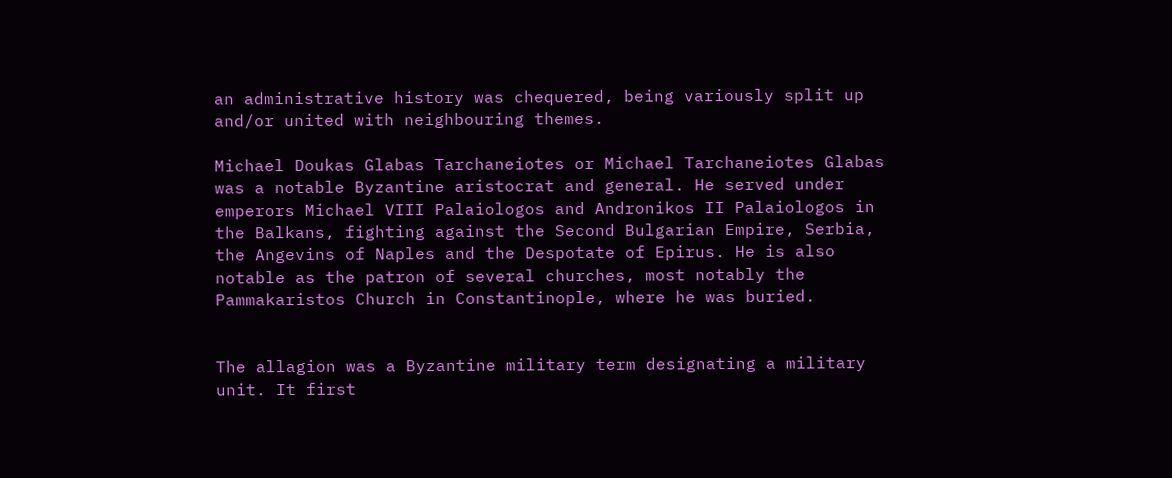an administrative history was chequered, being variously split up and/or united with neighbouring themes.

Michael Doukas Glabas Tarchaneiotes or Michael Tarchaneiotes Glabas was a notable Byzantine aristocrat and general. He served under emperors Michael VIII Palaiologos and Andronikos II Palaiologos in the Balkans, fighting against the Second Bulgarian Empire, Serbia, the Angevins of Naples and the Despotate of Epirus. He is also notable as the patron of several churches, most notably the Pammakaristos Church in Constantinople, where he was buried.


The allagion was a Byzantine military term designating a military unit. It first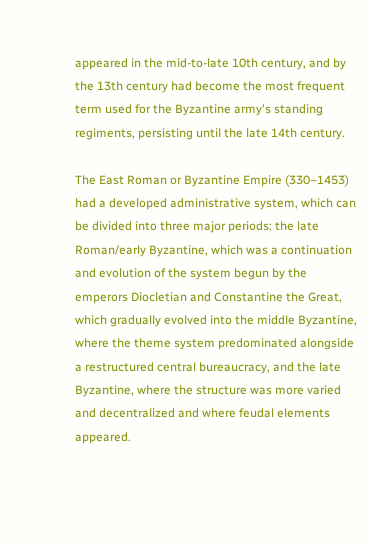appeared in the mid-to-late 10th century, and by the 13th century had become the most frequent term used for the Byzantine army's standing regiments, persisting until the late 14th century.

The East Roman or Byzantine Empire (330–1453) had a developed administrative system, which can be divided into three major periods: the late Roman/early Byzantine, which was a continuation and evolution of the system begun by the emperors Diocletian and Constantine the Great, which gradually evolved into the middle Byzantine, where the theme system predominated alongside a restructured central bureaucracy, and the late Byzantine, where the structure was more varied and decentralized and where feudal elements appeared.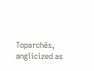Toparchēs, anglicized as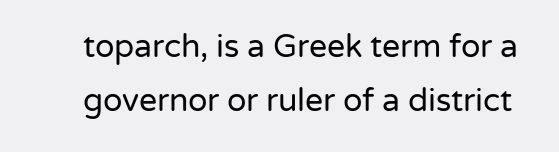toparch, is a Greek term for a governor or ruler of a district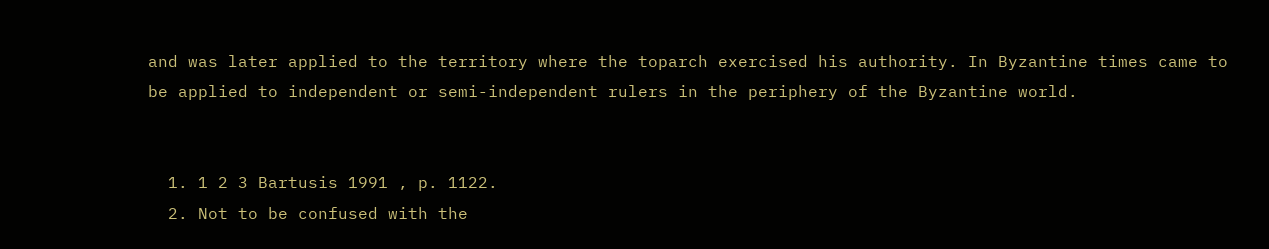and was later applied to the territory where the toparch exercised his authority. In Byzantine times came to be applied to independent or semi-independent rulers in the periphery of the Byzantine world.


  1. 1 2 3 Bartusis 1991 , p. 1122.
  2. Not to be confused with the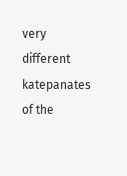very different katepanates of the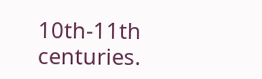10th-11th centuries.